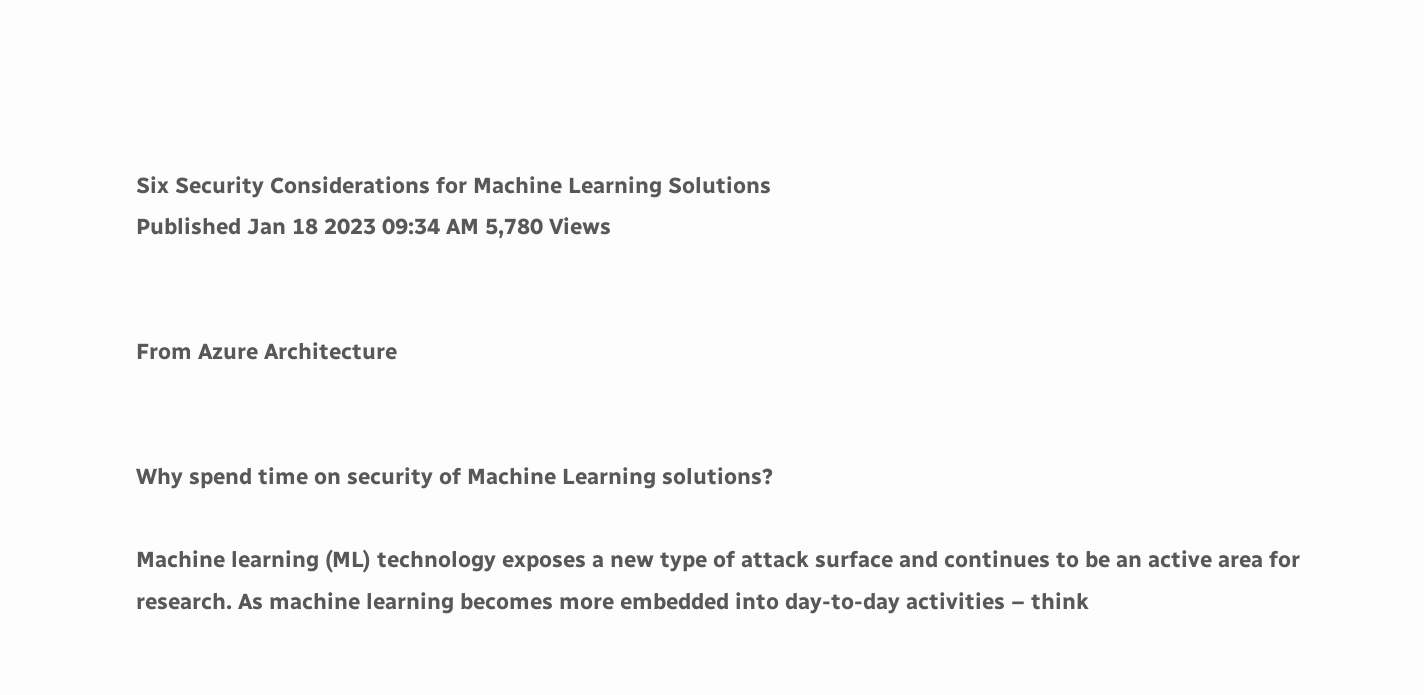Six Security Considerations for Machine Learning Solutions
Published Jan 18 2023 09:34 AM 5,780 Views


From Azure Architecture


Why spend time on security of Machine Learning solutions?

Machine learning (ML) technology exposes a new type of attack surface and continues to be an active area for research. As machine learning becomes more embedded into day-to-day activities – think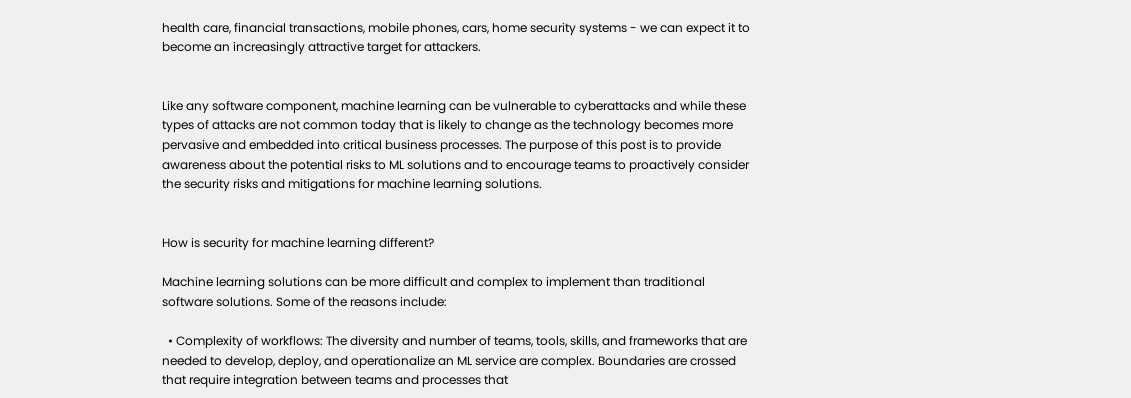health care, financial transactions, mobile phones, cars, home security systems - we can expect it to become an increasingly attractive target for attackers.


Like any software component, machine learning can be vulnerable to cyberattacks and while these types of attacks are not common today that is likely to change as the technology becomes more pervasive and embedded into critical business processes. The purpose of this post is to provide awareness about the potential risks to ML solutions and to encourage teams to proactively consider the security risks and mitigations for machine learning solutions.


How is security for machine learning different?

Machine learning solutions can be more difficult and complex to implement than traditional software solutions. Some of the reasons include:

  • Complexity of workflows: The diversity and number of teams, tools, skills, and frameworks that are needed to develop, deploy, and operationalize an ML service are complex. Boundaries are crossed that require integration between teams and processes that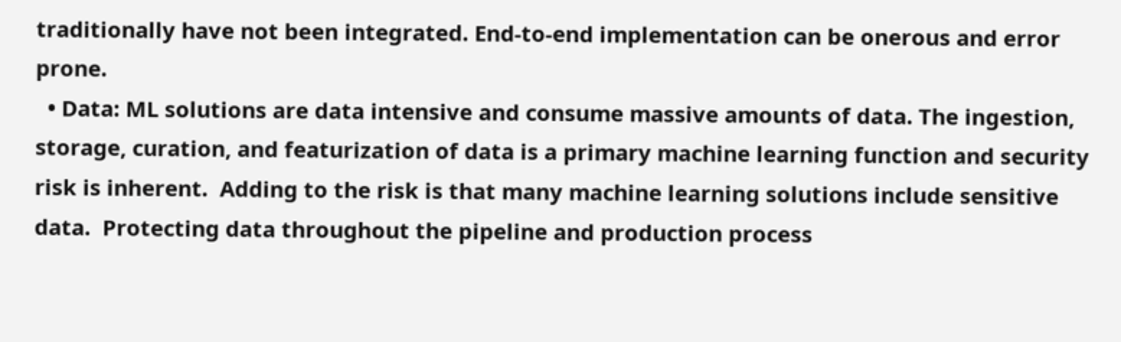traditionally have not been integrated. End-to-end implementation can be onerous and error prone.
  • Data: ML solutions are data intensive and consume massive amounts of data. The ingestion, storage, curation, and featurization of data is a primary machine learning function and security risk is inherent.  Adding to the risk is that many machine learning solutions include sensitive data.  Protecting data throughout the pipeline and production process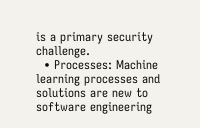is a primary security challenge.
  • Processes: Machine learning processes and solutions are new to software engineering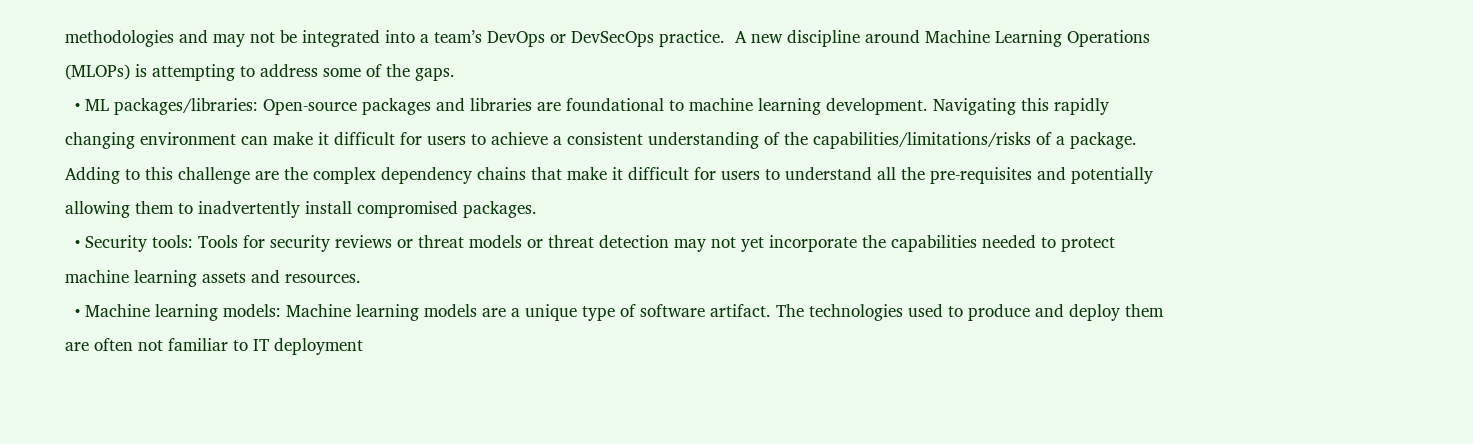methodologies and may not be integrated into a team’s DevOps or DevSecOps practice.  A new discipline around Machine Learning Operations (MLOPs) is attempting to address some of the gaps.
  • ML packages/libraries: Open-source packages and libraries are foundational to machine learning development. Navigating this rapidly changing environment can make it difficult for users to achieve a consistent understanding of the capabilities/limitations/risks of a package. Adding to this challenge are the complex dependency chains that make it difficult for users to understand all the pre-requisites and potentially allowing them to inadvertently install compromised packages.
  • Security tools: Tools for security reviews or threat models or threat detection may not yet incorporate the capabilities needed to protect machine learning assets and resources.
  • Machine learning models: Machine learning models are a unique type of software artifact. The technologies used to produce and deploy them are often not familiar to IT deployment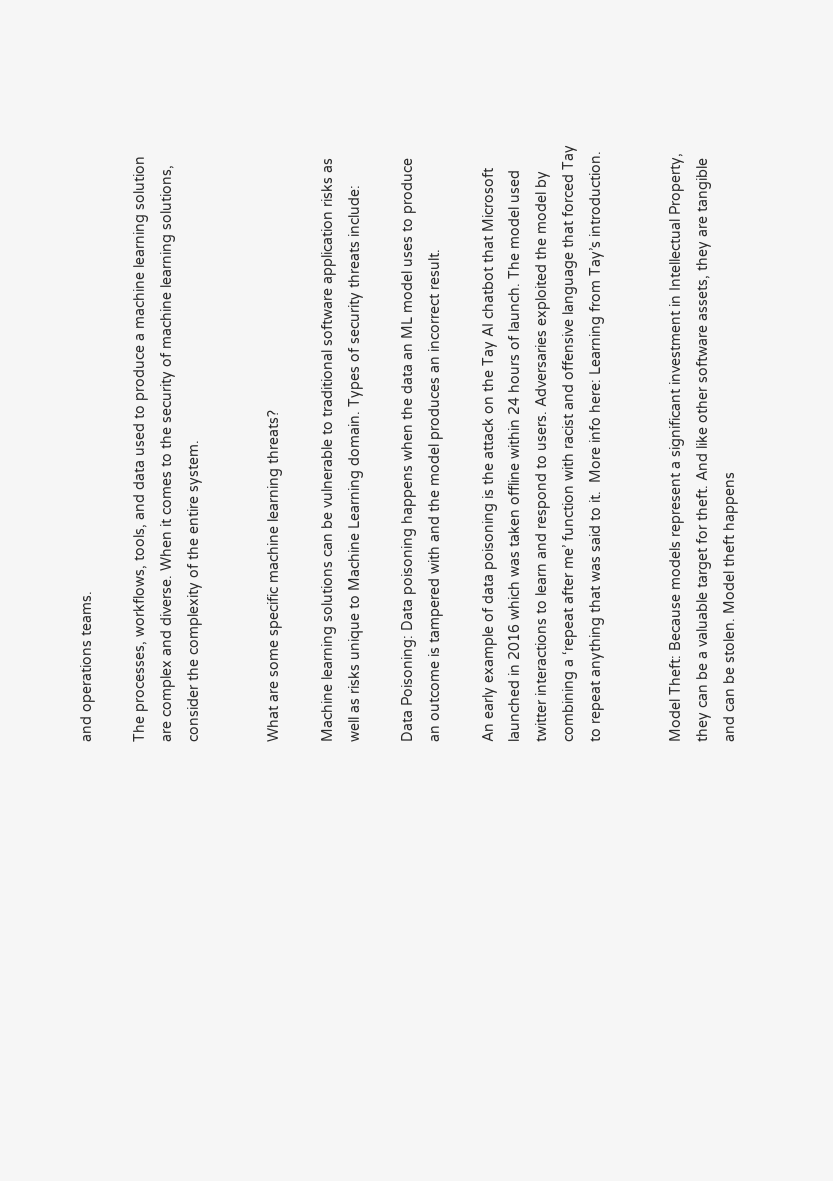and operations teams.

The processes, workflows, tools, and data used to produce a machine learning solution are complex and diverse. When it comes to the security of machine learning solutions, consider the complexity of the entire system.


What are some specific machine learning threats?

Machine learning solutions can be vulnerable to traditional software application risks as well as risks unique to Machine Learning domain. Types of security threats include:

Data Poisoning: Data poisoning happens when the data an ML model uses to produce an outcome is tampered with and the model produces an incorrect result.

An early example of data poisoning is the attack on the Tay AI chatbot that Microsoft launched in 2016 which was taken offline within 24 hours of launch. The model used twitter interactions to learn and respond to users. Adversaries exploited the model by combining a ‘repeat after me’ function with racist and offensive language that forced Tay to repeat anything that was said to it.  More info here: Learning from Tay’s introduction.


Model Theft: Because models represent a significant investment in Intellectual Property, they can be a valuable target for theft. And like other software assets, they are tangible and can be stolen. Model theft happens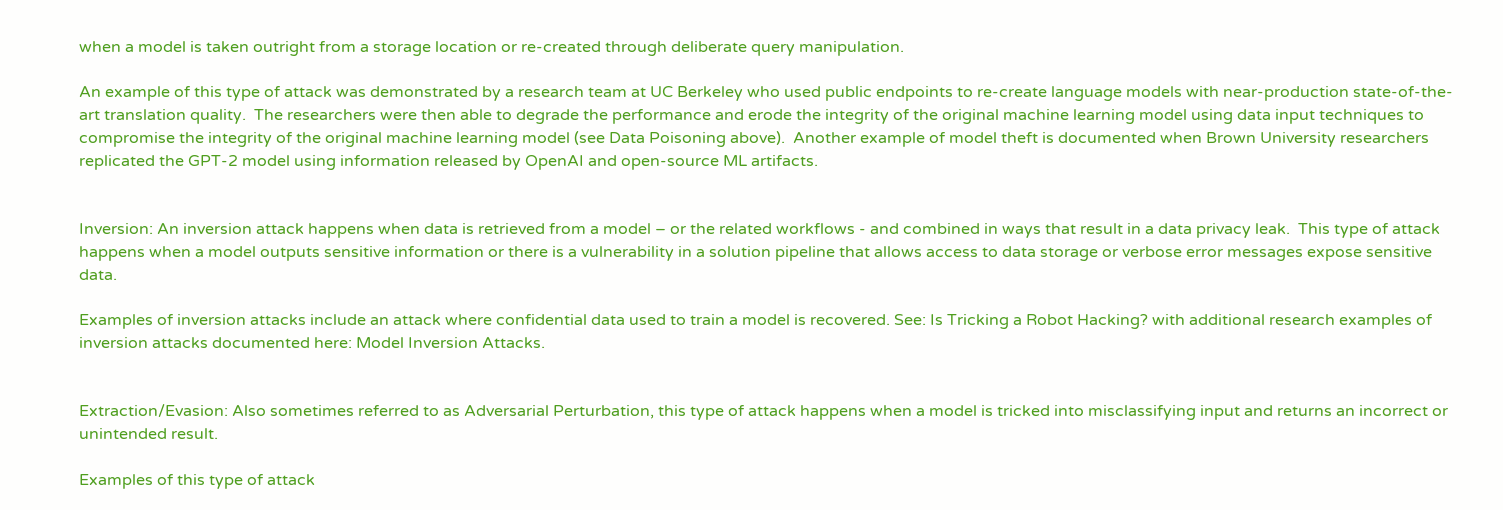when a model is taken outright from a storage location or re-created through deliberate query manipulation.

An example of this type of attack was demonstrated by a research team at UC Berkeley who used public endpoints to re-create language models with near-production state-of-the-art translation quality.  The researchers were then able to degrade the performance and erode the integrity of the original machine learning model using data input techniques to compromise the integrity of the original machine learning model (see Data Poisoning above).  Another example of model theft is documented when Brown University researchers replicated the GPT-2 model using information released by OpenAI and open-source ML artifacts.


Inversion: An inversion attack happens when data is retrieved from a model – or the related workflows - and combined in ways that result in a data privacy leak.  This type of attack happens when a model outputs sensitive information or there is a vulnerability in a solution pipeline that allows access to data storage or verbose error messages expose sensitive data.

Examples of inversion attacks include an attack where confidential data used to train a model is recovered. See: Is Tricking a Robot Hacking? with additional research examples of inversion attacks documented here: Model Inversion Attacks.


Extraction/Evasion: Also sometimes referred to as Adversarial Perturbation, this type of attack happens when a model is tricked into misclassifying input and returns an incorrect or unintended result.

Examples of this type of attack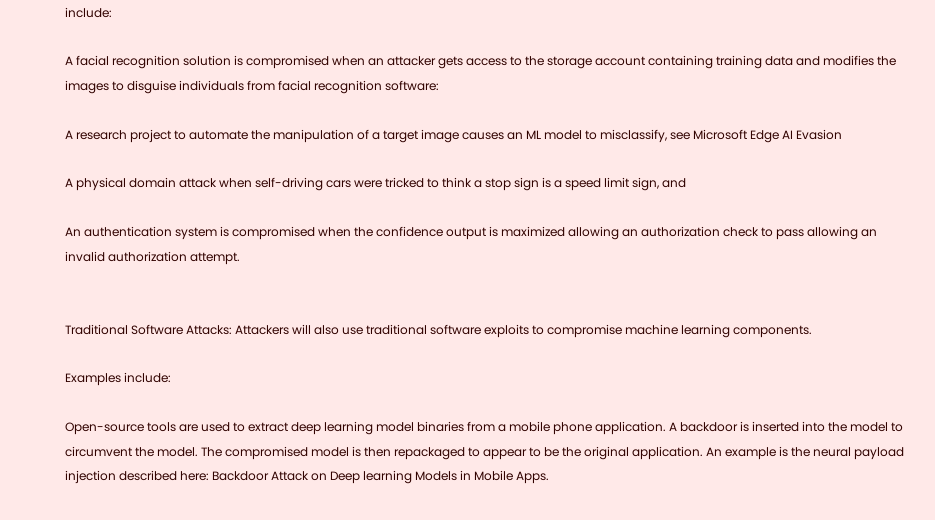include:

A facial recognition solution is compromised when an attacker gets access to the storage account containing training data and modifies the images to disguise individuals from facial recognition software:

A research project to automate the manipulation of a target image causes an ML model to misclassify, see Microsoft Edge AI Evasion

A physical domain attack when self-driving cars were tricked to think a stop sign is a speed limit sign, and

An authentication system is compromised when the confidence output is maximized allowing an authorization check to pass allowing an invalid authorization attempt.


Traditional Software Attacks: Attackers will also use traditional software exploits to compromise machine learning components.

Examples include:

Open-source tools are used to extract deep learning model binaries from a mobile phone application. A backdoor is inserted into the model to circumvent the model. The compromised model is then repackaged to appear to be the original application. An example is the neural payload injection described here: Backdoor Attack on Deep learning Models in Mobile Apps.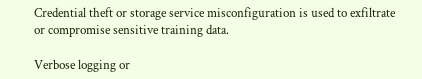Credential theft or storage service misconfiguration is used to exfiltrate or compromise sensitive training data.

Verbose logging or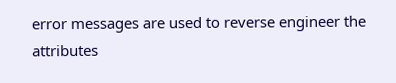error messages are used to reverse engineer the attributes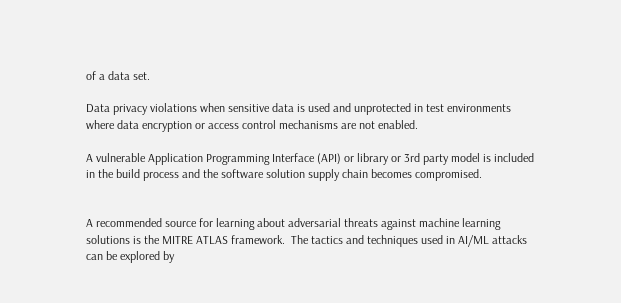of a data set.

Data privacy violations when sensitive data is used and unprotected in test environments where data encryption or access control mechanisms are not enabled.

A vulnerable Application Programming Interface (API) or library or 3rd party model is included in the build process and the software solution supply chain becomes compromised.


A recommended source for learning about adversarial threats against machine learning solutions is the MITRE ATLAS framework.  The tactics and techniques used in AI/ML attacks can be explored by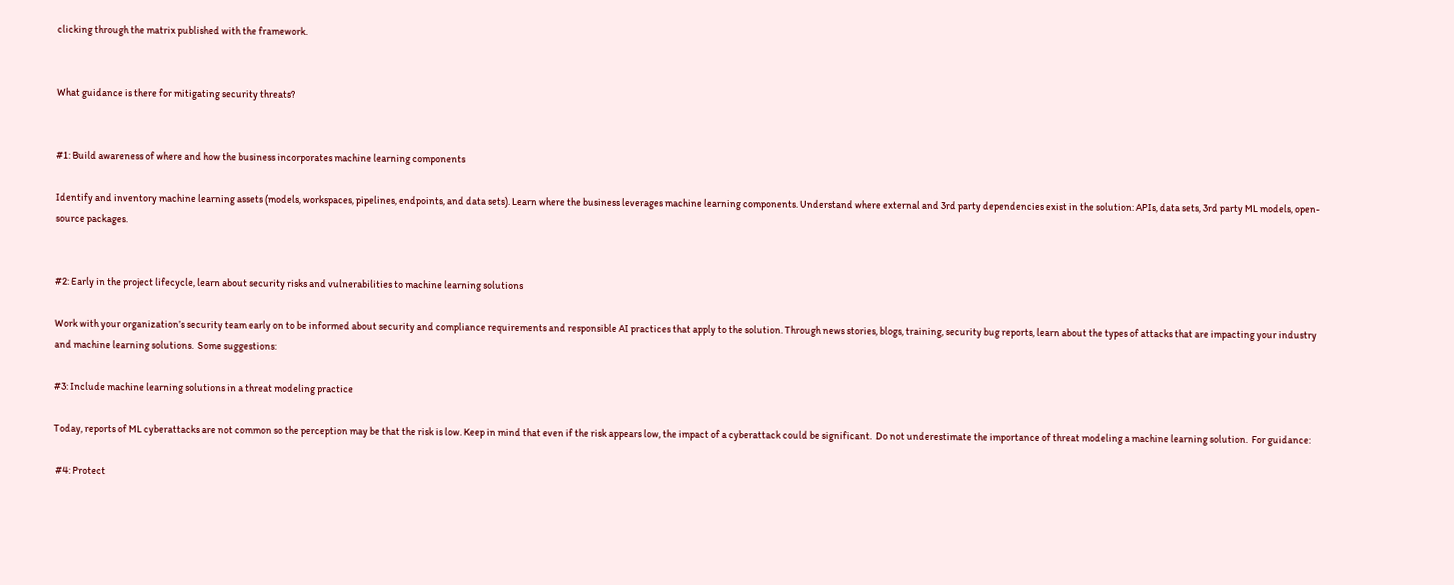clicking through the matrix published with the framework.


What guidance is there for mitigating security threats?


#1: Build awareness of where and how the business incorporates machine learning components

Identify and inventory machine learning assets (models, workspaces, pipelines, endpoints, and data sets). Learn where the business leverages machine learning components. Understand where external and 3rd party dependencies exist in the solution: APIs, data sets, 3rd party ML models, open-source packages.


#2: Early in the project lifecycle, learn about security risks and vulnerabilities to machine learning solutions

Work with your organization’s security team early on to be informed about security and compliance requirements and responsible AI practices that apply to the solution. Through news stories, blogs, training, security bug reports, learn about the types of attacks that are impacting your industry and machine learning solutions.  Some suggestions:

#3: Include machine learning solutions in a threat modeling practice

Today, reports of ML cyberattacks are not common so the perception may be that the risk is low. Keep in mind that even if the risk appears low, the impact of a cyberattack could be significant.  Do not underestimate the importance of threat modeling a machine learning solution.  For guidance:

 #4: Protect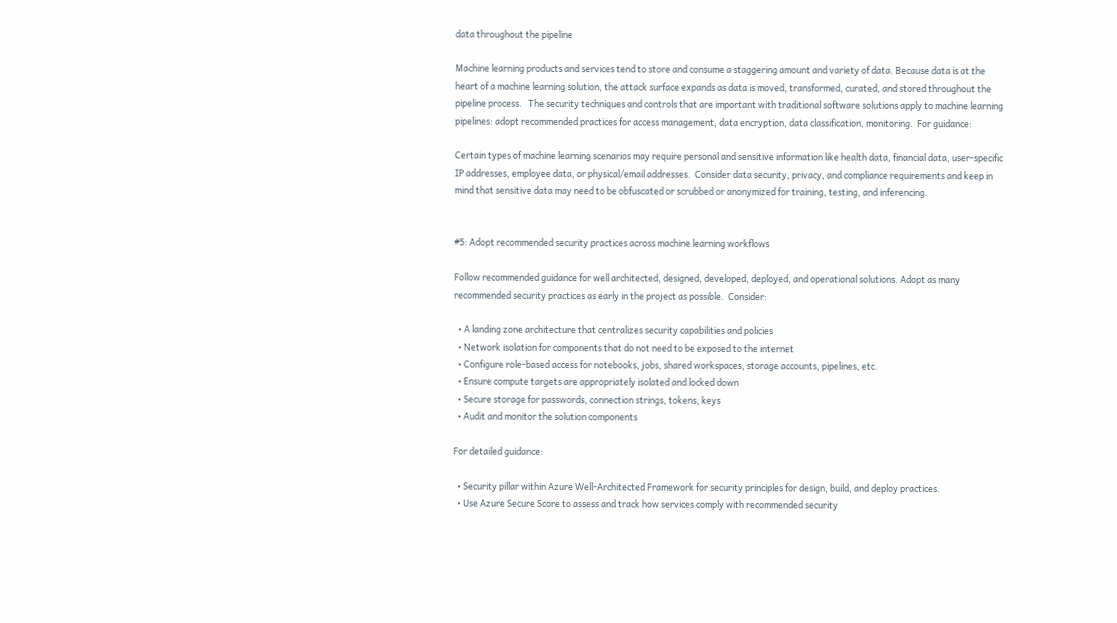data throughout the pipeline

Machine learning products and services tend to store and consume a staggering amount and variety of data. Because data is at the heart of a machine learning solution, the attack surface expands as data is moved, transformed, curated, and stored throughout the pipeline process.   The security techniques and controls that are important with traditional software solutions apply to machine learning pipelines: adopt recommended practices for access management, data encryption, data classification, monitoring.  For guidance:

Certain types of machine learning scenarios may require personal and sensitive information like health data, financial data, user-specific IP addresses, employee data, or physical/email addresses.  Consider data security, privacy, and compliance requirements and keep in mind that sensitive data may need to be obfuscated or scrubbed or anonymized for training, testing, and inferencing.


#5: Adopt recommended security practices across machine learning workflows

Follow recommended guidance for well architected, designed, developed, deployed, and operational solutions. Adopt as many recommended security practices as early in the project as possible.  Consider:

  • A landing zone architecture that centralizes security capabilities and policies
  • Network isolation for components that do not need to be exposed to the internet
  • Configure role-based access for notebooks, jobs, shared workspaces, storage accounts, pipelines, etc.
  • Ensure compute targets are appropriately isolated and locked down
  • Secure storage for passwords, connection strings, tokens, keys
  • Audit and monitor the solution components

For detailed guidance:

  • Security pillar within Azure Well-Architected Framework for security principles for design, build, and deploy practices.
  • Use Azure Secure Score to assess and track how services comply with recommended security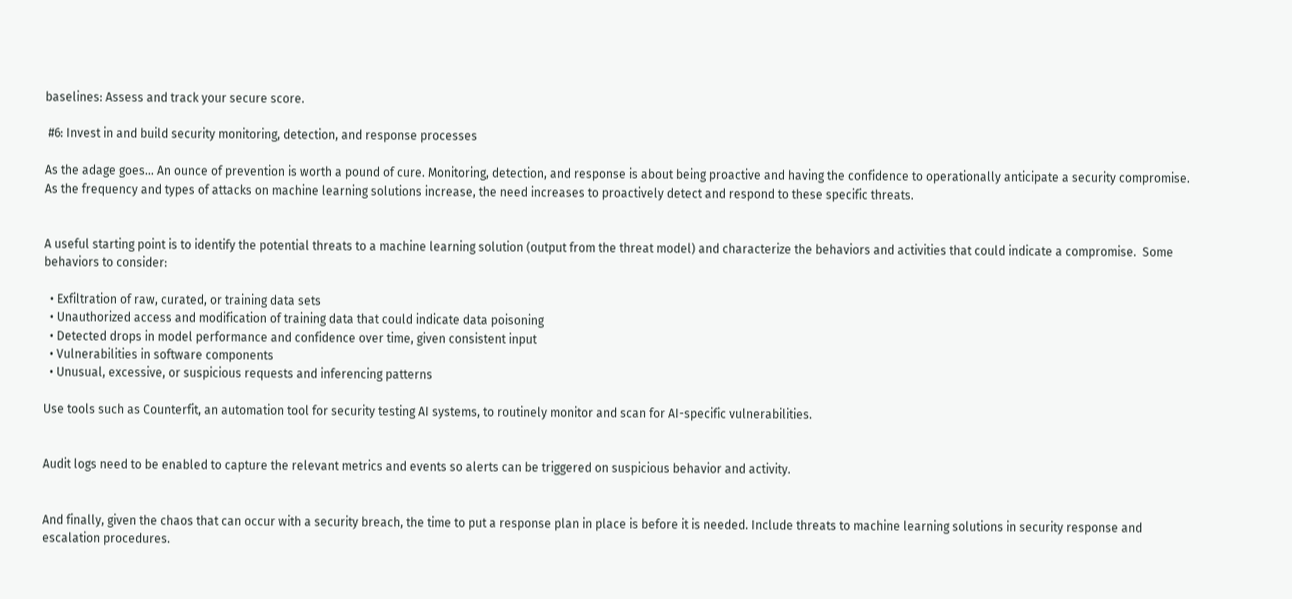baselines: Assess and track your secure score.

 #6: Invest in and build security monitoring, detection, and response processes

As the adage goes… An ounce of prevention is worth a pound of cure. Monitoring, detection, and response is about being proactive and having the confidence to operationally anticipate a security compromise.   As the frequency and types of attacks on machine learning solutions increase, the need increases to proactively detect and respond to these specific threats.


A useful starting point is to identify the potential threats to a machine learning solution (output from the threat model) and characterize the behaviors and activities that could indicate a compromise.  Some behaviors to consider:

  • Exfiltration of raw, curated, or training data sets
  • Unauthorized access and modification of training data that could indicate data poisoning
  • Detected drops in model performance and confidence over time, given consistent input
  • Vulnerabilities in software components
  • Unusual, excessive, or suspicious requests and inferencing patterns

Use tools such as Counterfit, an automation tool for security testing AI systems, to routinely monitor and scan for AI-specific vulnerabilities.


Audit logs need to be enabled to capture the relevant metrics and events so alerts can be triggered on suspicious behavior and activity.


And finally, given the chaos that can occur with a security breach, the time to put a response plan in place is before it is needed. Include threats to machine learning solutions in security response and escalation procedures.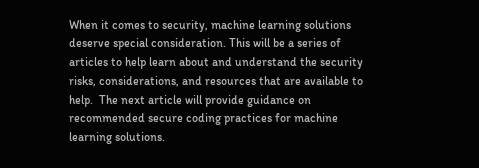When it comes to security, machine learning solutions deserve special consideration. This will be a series of articles to help learn about and understand the security risks, considerations, and resources that are available to help.  The next article will provide guidance on recommended secure coding practices for machine learning solutions.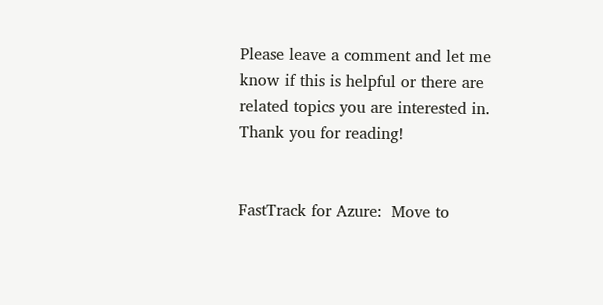Please leave a comment and let me know if this is helpful or there are related topics you are interested in.   Thank you for reading!


FastTrack for Azure:  Move to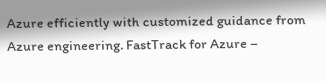Azure efficiently with customized guidance from Azure engineering. FastTrack for Azure –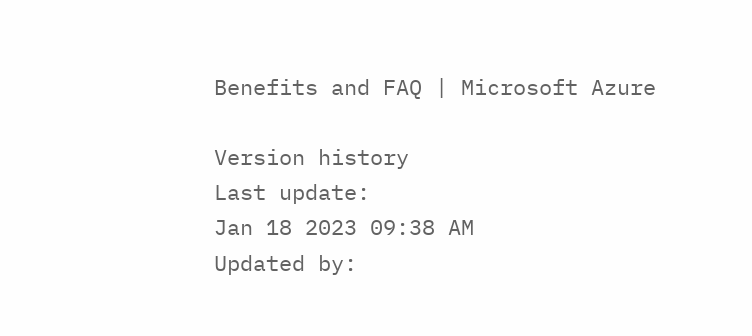Benefits and FAQ | Microsoft Azure

Version history
Last update:
Jan 18 2023 09:38 AM
Updated by: